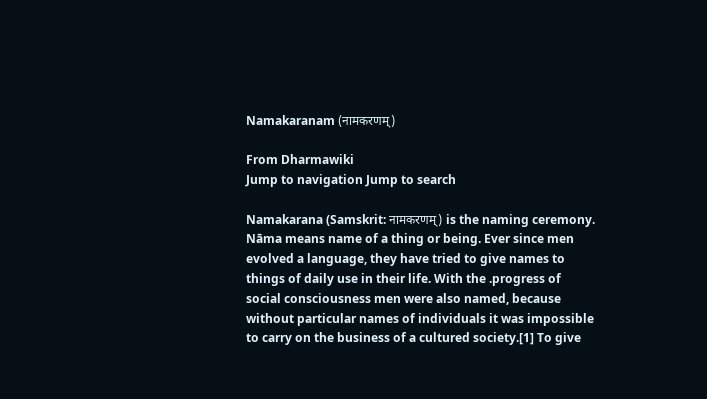Namakaranam (नामकरणम्)

From Dharmawiki
Jump to navigation Jump to search

Namakarana (Samskrit: नामकरणम्) is the naming ceremony. Nāma means name of a thing or being. Ever since men evolved a language, they have tried to give names to things of daily use in their life. With the .progress of social consciousness men were also named, because without particular names of individuals it was impossible to carry on the business of a cultured society.[1] To give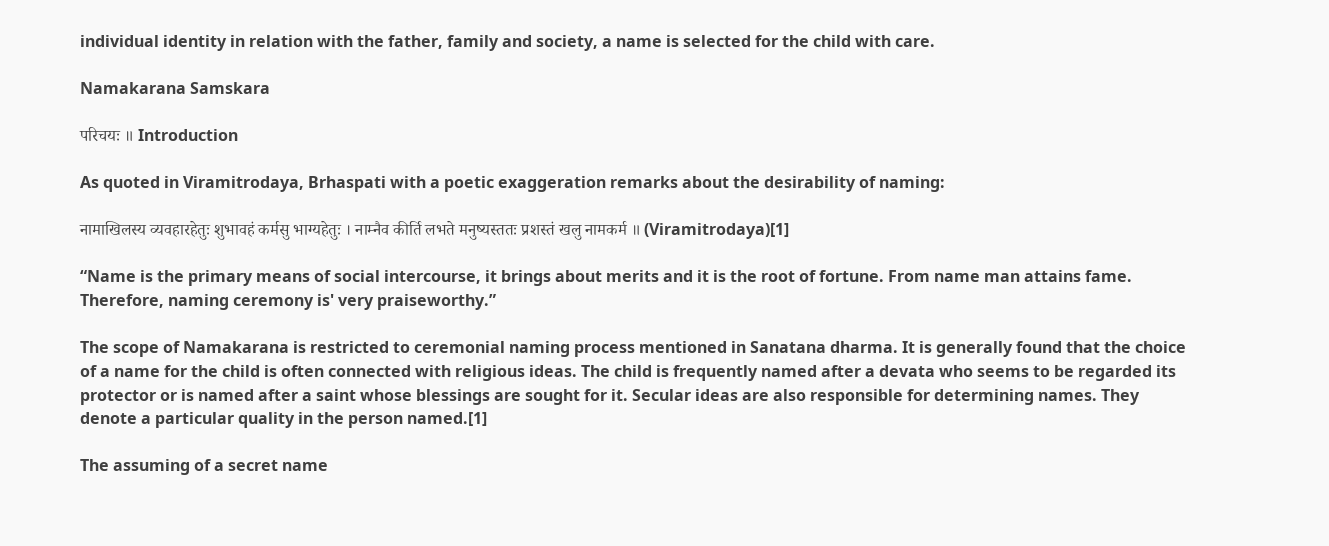individual identity in relation with the father, family and society, a name is selected for the child with care.

Namakarana Samskara

परिचयः ॥ Introduction

As quoted in Viramitrodaya, Brhaspati with a poetic exaggeration remarks about the desirability of naming:

नामाखिलस्य व्यवहारहेतुः शुभावहं कर्मसु भाग्यहेतुः । नाम्नैव कीर्ति लभते मनुष्यस्ततः प्रशस्तं खलु नामकर्म ॥ (Viramitrodaya)[1]

“Name is the primary means of social intercourse, it brings about merits and it is the root of fortune. From name man attains fame. Therefore, naming ceremony is' very praiseworthy.”

The scope of Namakarana is restricted to ceremonial naming process mentioned in Sanatana dharma. It is generally found that the choice of a name for the child is often connected with religious ideas. The child is frequently named after a devata who seems to be regarded its protector or is named after a saint whose blessings are sought for it. Secular ideas are also responsible for determining names. They denote a particular quality in the person named.[1]

The assuming of a secret name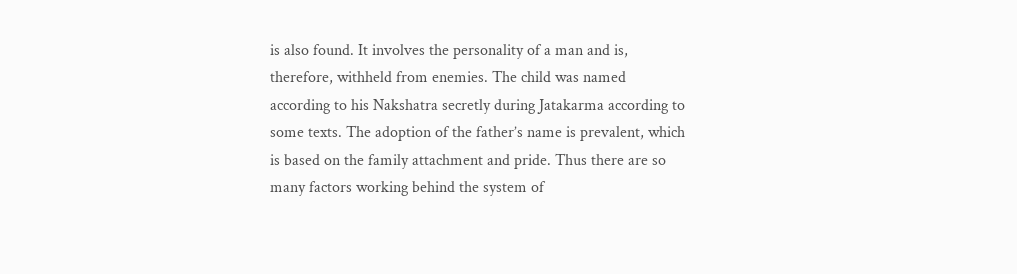is also found. It involves the personality of a man and is, therefore, withheld from enemies. The child was named according to his Nakshatra secretly during Jatakarma according to some texts. The adoption of the father’s name is prevalent, which is based on the family attachment and pride. Thus there are so many factors working behind the system of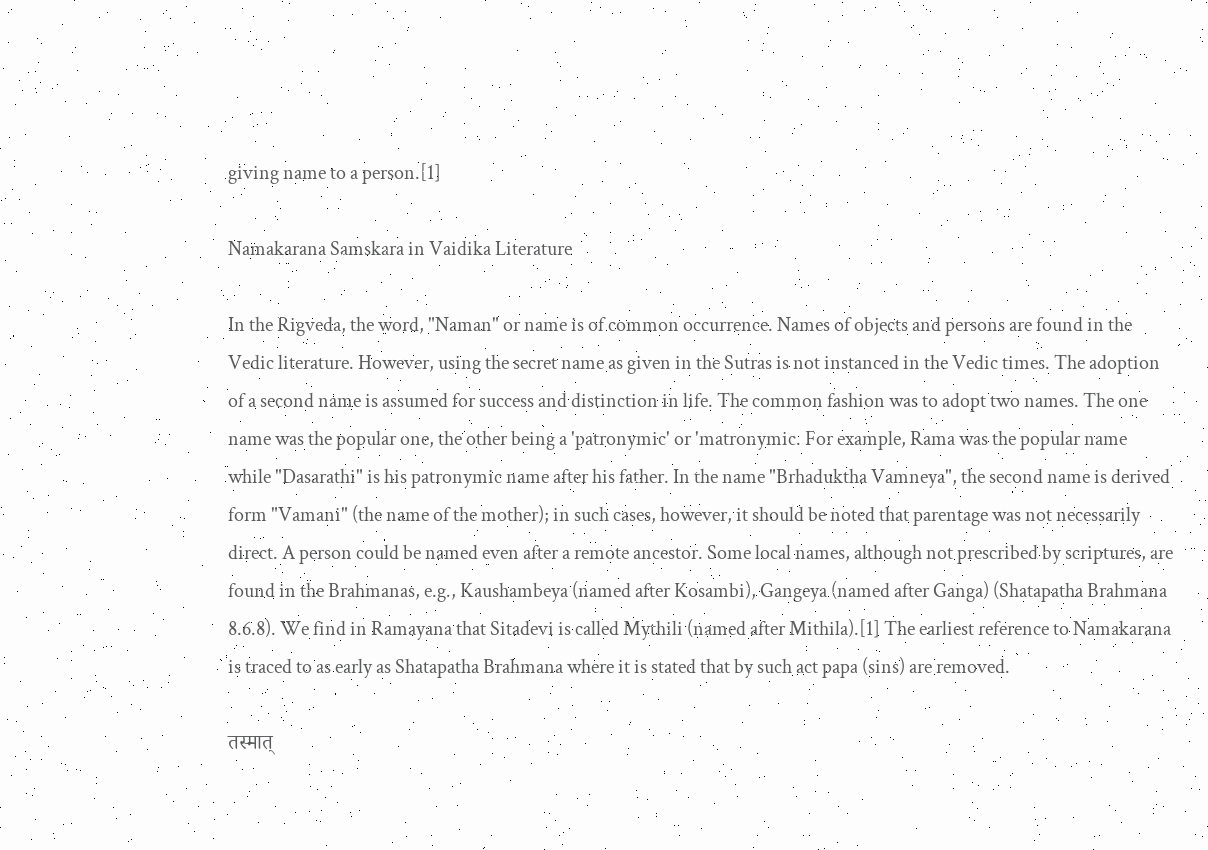giving name to a person.[1]

Namakarana Samskara in Vaidika Literature

In the Rigveda, the word, "Naman" or name is of common occurrence. Names of objects and persons are found in the Vedic literature. However, using the secret name as given in the Sutras is not instanced in the Vedic times. The adoption of a second name is assumed for success and distinction in life. The common fashion was to adopt two names. The one name was the popular one, the other being a 'patronymic' or 'matronymic. For example, Rama was the popular name while "Dasarathi" is his patronymic name after his father. In the name "Brhaduktha Vamneya", the second name is derived form "Vamani" (the name of the mother); in such cases, however, it should be noted that parentage was not necessarily direct. A person could be named even after a remote ancestor. Some local names, although not prescribed by scriptures, are found in the Brahmanas, e.g., Kaushambeya (named after Kosambi), Gangeya (named after Ganga) (Shatapatha Brahmana 8.6.8). We find in Ramayana that Sitadevi is called Mythili (named after Mithila).[1] The earliest reference to Namakarana is traced to as early as Shatapatha Brahmana where it is stated that by such act papa (sins) are removed.

तस्मात्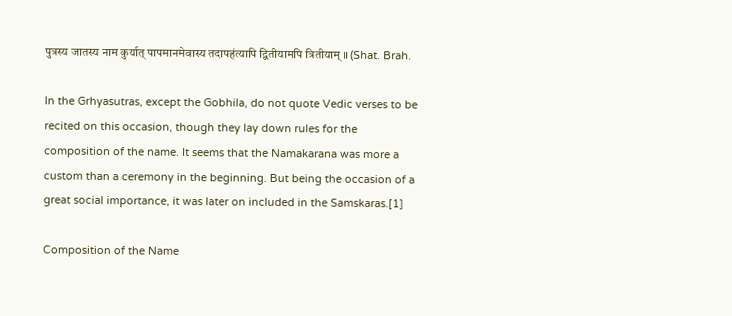पुत्रस्य जातस्य नाम कुर्यात् पापमानमेवास्य तदापहंत्यापि द्वितीयामपि त्रितीयाम् ॥ (Shat. Brah.

In the Grhyasutras, except the Gobhila, do not quote Vedic verses to be recited on this occasion, though they lay down rules for the composition of the name. It seems that the Namakarana was more a custom than a ceremony in the beginning. But being the occasion of a great social importance, it was later on included in the Samskaras.[1]

Composition of the Name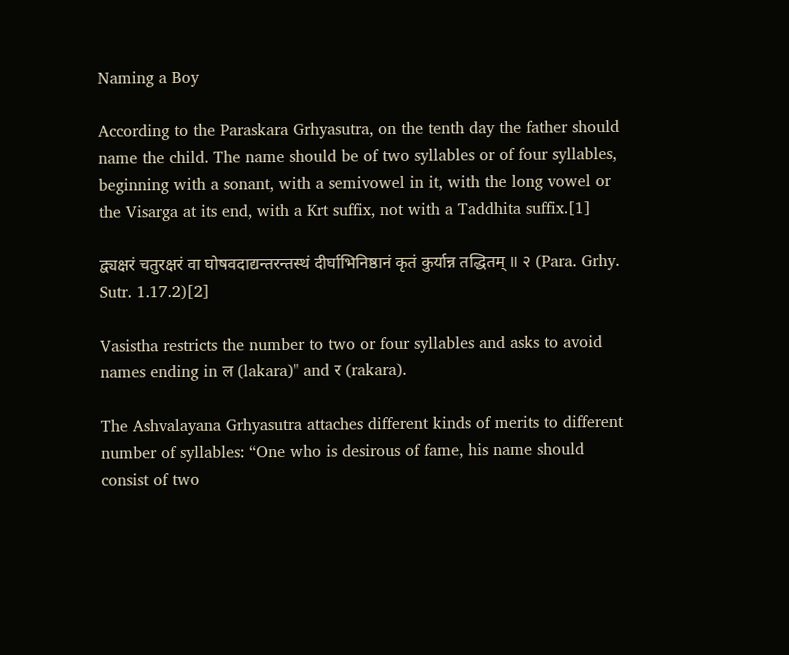Naming a Boy

According to the Paraskara Grhyasutra, on the tenth day the father should name the child. The name should be of two syllables or of four syllables, beginning with a sonant, with a semivowel in it, with the long vowel or the Visarga at its end, with a Krt suffix, not with a Taddhita suffix.[1]

द्व्यक्षरं चतुरक्षरं वा घोषवदाद्यन्तरन्तस्थं दीर्घाभिनिष्ठानं कृतं कुर्यान्न तद्धितम् ॥ २ (Para. Grhy. Sutr. 1.17.2)[2]

Vasistha restricts the number to two or four syllables and asks to avoid names ending in ल (lakara)" and र (rakara).

The Ashvalayana Grhyasutra attaches different kinds of merits to different number of syllables: “One who is desirous of fame, his name should consist of two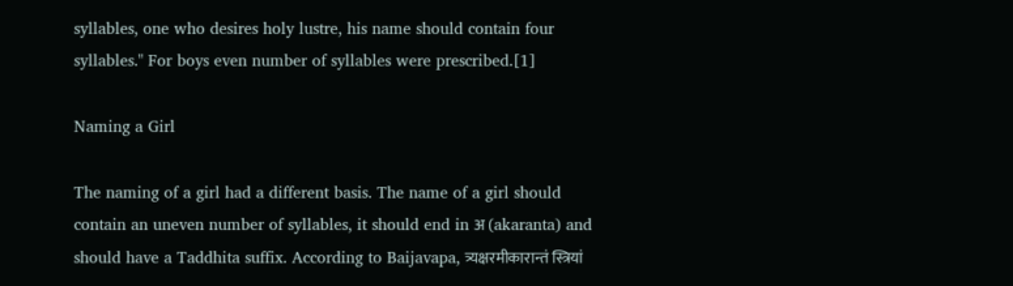syllables, one who desires holy lustre, his name should contain four syllables." For boys even number of syllables were prescribed.[1]

Naming a Girl

The naming of a girl had a different basis. The name of a girl should contain an uneven number of syllables, it should end in अ (akaranta) and should have a Taddhita suffix. According to Baijavapa, त्र्यक्षरमीकारान्तं स्त्रियां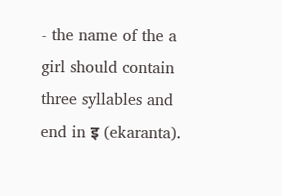- the name of the a girl should contain three syllables and end in इ (ekaranta).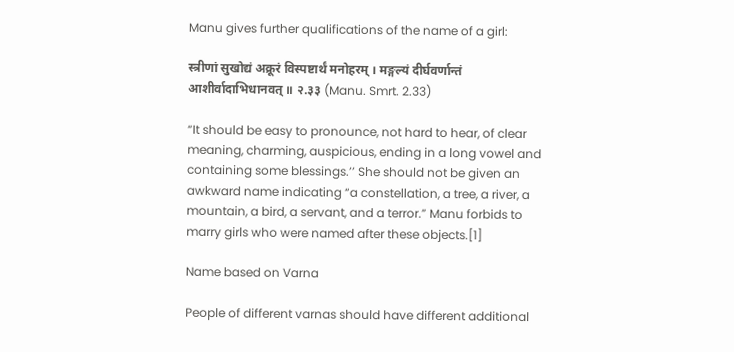Manu gives further qualifications of the name of a girl:

स्त्रीणां सुखोद्यं अक्रूरं विस्पष्टार्थं मनोहरम् । मङ्गल्यं दीर्घवर्णान्तं आशीर्वादाभिधानवत् ॥ २.३३ (Manu. Smrt. 2.33)

“It should be easy to pronounce, not hard to hear, of clear meaning, charming, auspicious, ending in a long vowel and containing some blessings.’’ She should not be given an awkward name indicating “a constellation, a tree, a river, a mountain, a bird, a servant, and a terror.” Manu forbids to marry girls who were named after these objects.[1]

Name based on Varna

People of different varnas should have different additional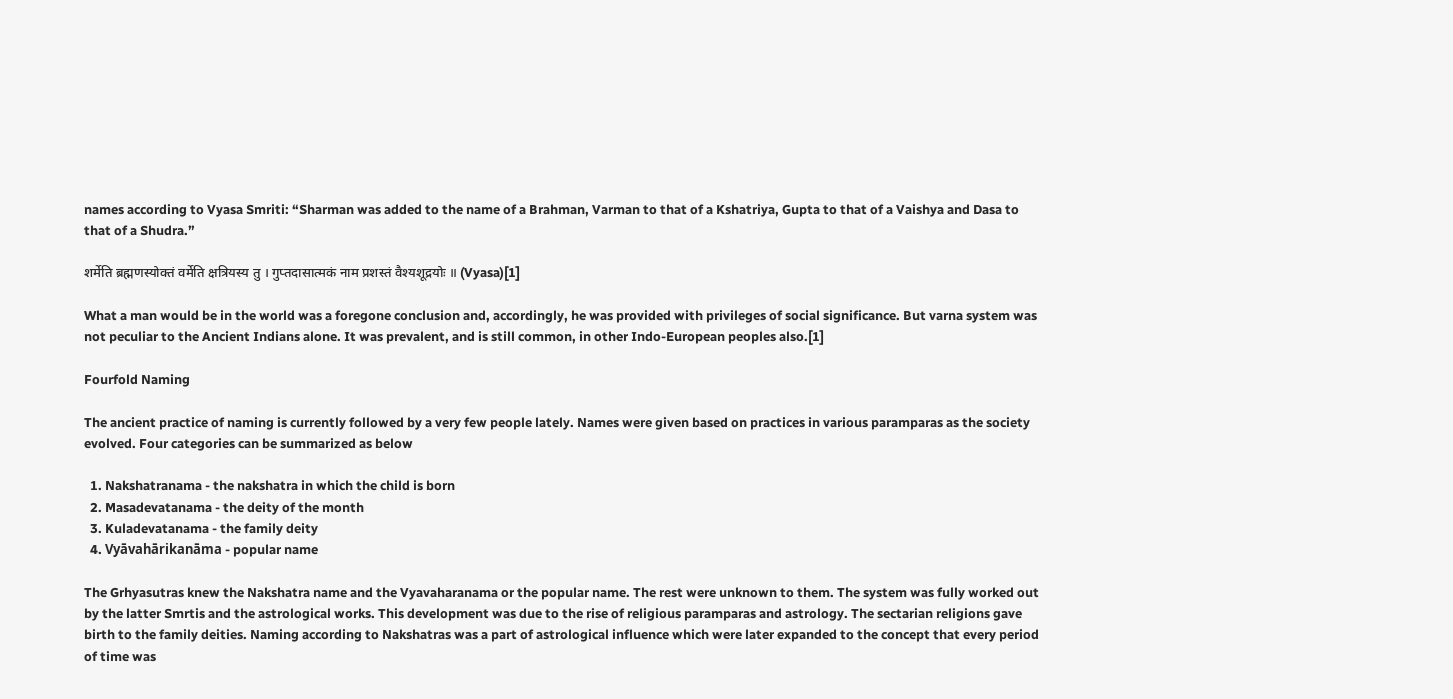names according to Vyasa Smriti: “Sharman was added to the name of a Brahman, Varman to that of a Kshatriya, Gupta to that of a Vaishya and Dasa to that of a Shudra.”

शर्मेति ब्रह्मणस्योक्तं वर्मेति क्षत्रियस्य तु । गुप्तदासात्मकं नाम प्रशस्तं वैश्यशूद्रयोः ॥ (Vyasa)[1]

What a man would be in the world was a foregone conclusion and, accordingly, he was provided with privileges of social significance. But varna system was not peculiar to the Ancient Indians alone. It was prevalent, and is still common, in other Indo-European peoples also.[1]

Fourfold Naming

The ancient practice of naming is currently followed by a very few people lately. Names were given based on practices in various paramparas as the society evolved. Four categories can be summarized as below

  1. Nakshatranama - the nakshatra in which the child is born
  2. Masadevatanama - the deity of the month
  3. Kuladevatanama - the family deity
  4. Vyāvahārikanāma - popular name

The Grhyasutras knew the Nakshatra name and the Vyavaharanama or the popular name. The rest were unknown to them. The system was fully worked out by the latter Smrtis and the astrological works. This development was due to the rise of religious paramparas and astrology. The sectarian religions gave birth to the family deities. Naming according to Nakshatras was a part of astrological influence which were later expanded to the concept that every period of time was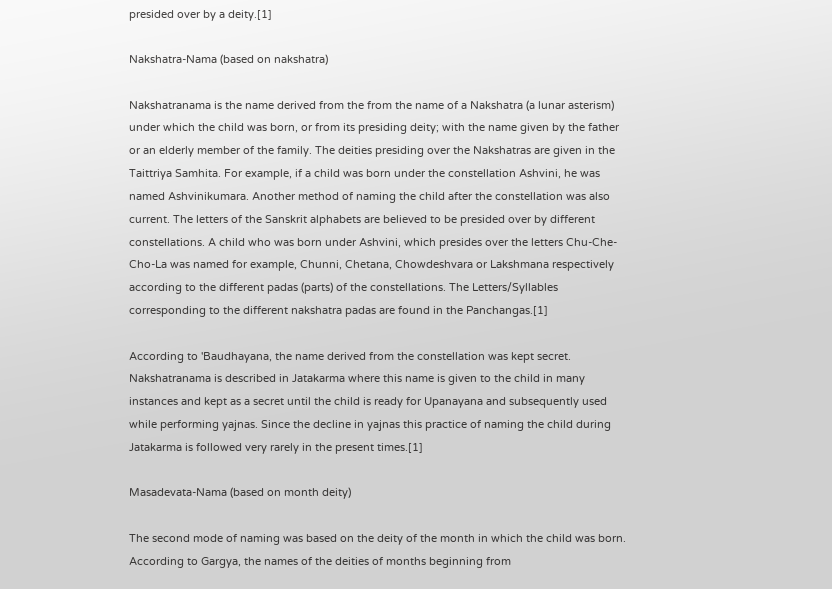presided over by a deity.[1]

Nakshatra-Nama (based on nakshatra)

Nakshatranama is the name derived from the from the name of a Nakshatra (a lunar asterism) under which the child was born, or from its presiding deity; with the name given by the father or an elderly member of the family. The deities presiding over the Nakshatras are given in the Taittriya Samhita. For example, if a child was born under the constellation Ashvini, he was named Ashvinikumara. Another method of naming the child after the constellation was also current. The letters of the Sanskrit alphabets are believed to be presided over by different constellations. A child who was born under Ashvini, which presides over the letters Chu-Che-Cho-La was named for example, Chunni, Chetana, Chowdeshvara or Lakshmana respectively according to the different padas (parts) of the constellations. The Letters/Syllables corresponding to the different nakshatra padas are found in the Panchangas.[1]

According to 'Baudhayana, the name derived from the constellation was kept secret. Nakshatranama is described in Jatakarma where this name is given to the child in many instances and kept as a secret until the child is ready for Upanayana and subsequently used while performing yajnas. Since the decline in yajnas this practice of naming the child during Jatakarma is followed very rarely in the present times.[1]

Masadevata-Nama (based on month deity)

The second mode of naming was based on the deity of the month in which the child was born. According to Gargya, the names of the deities of months beginning from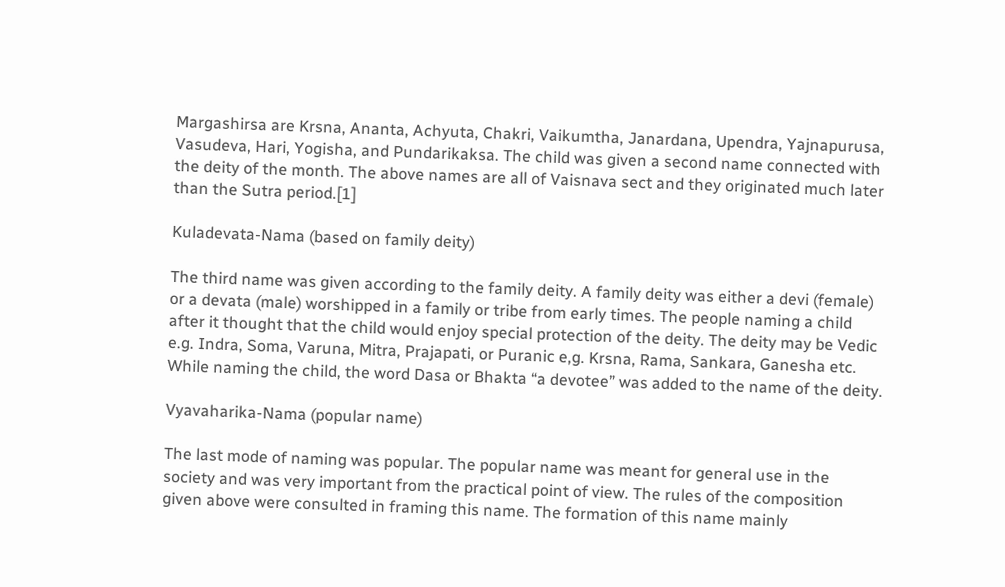Margashirsa are Krsna, Ananta, Achyuta, Chakri, Vaikumtha, Janardana, Upendra, Yajnapurusa, Vasudeva, Hari, Yogisha, and Pundarikaksa. The child was given a second name connected with the deity of the month. The above names are all of Vaisnava sect and they originated much later than the Sutra period.[1]

Kuladevata-Nama (based on family deity)

The third name was given according to the family deity. A family deity was either a devi (female) or a devata (male) worshipped in a family or tribe from early times. The people naming a child after it thought that the child would enjoy special protection of the deity. The deity may be Vedic e.g. Indra, Soma, Varuna, Mitra, Prajapati, or Puranic e,g. Krsna, Rama, Sankara, Ganesha etc. While naming the child, the word Dasa or Bhakta “a devotee” was added to the name of the deity.

Vyavaharika-Nama (popular name)

The last mode of naming was popular. The popular name was meant for general use in the society and was very important from the practical point of view. The rules of the composition given above were consulted in framing this name. The formation of this name mainly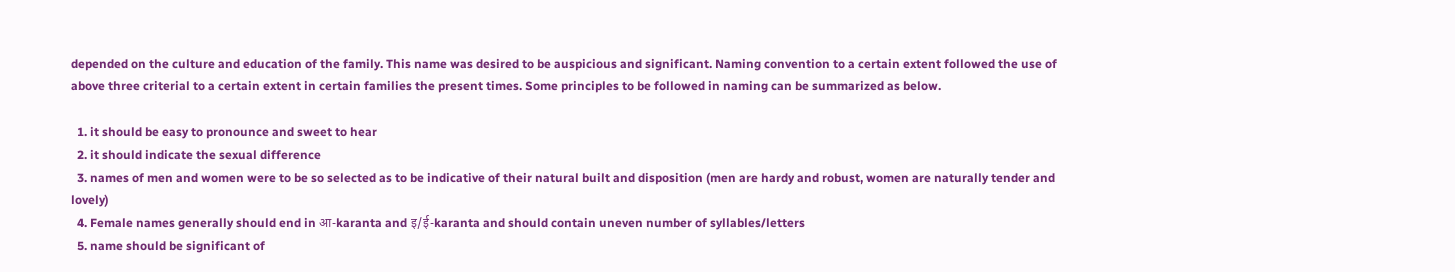depended on the culture and education of the family. This name was desired to be auspicious and significant. Naming convention to a certain extent followed the use of above three criterial to a certain extent in certain families the present times. Some principles to be followed in naming can be summarized as below.

  1. it should be easy to pronounce and sweet to hear
  2. it should indicate the sexual difference
  3. names of men and women were to be so selected as to be indicative of their natural built and disposition (men are hardy and robust, women are naturally tender and lovely)
  4. Female names generally should end in आ-karanta and इ/ई-karanta and should contain uneven number of syllables/letters
  5. name should be significant of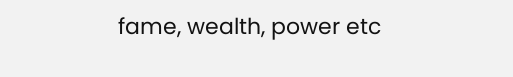fame, wealth, power etc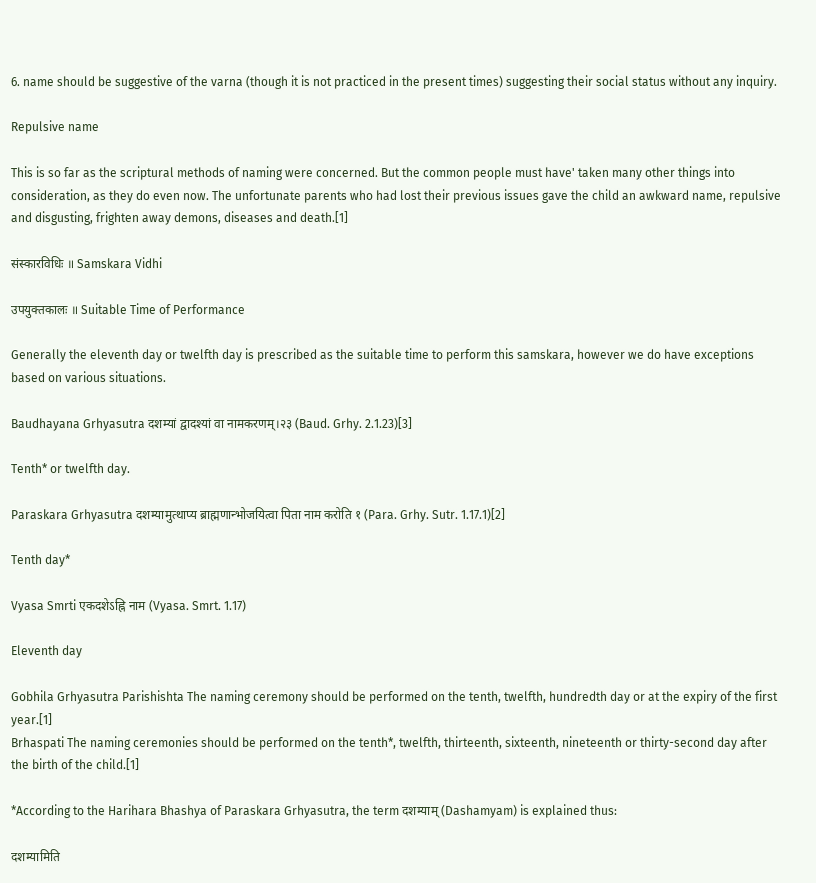6. name should be suggestive of the varna (though it is not practiced in the present times) suggesting their social status without any inquiry.

Repulsive name

This is so far as the scriptural methods of naming were concerned. But the common people must have' taken many other things into consideration, as they do even now. The unfortunate parents who had lost their previous issues gave the child an awkward name, repulsive and disgusting, frighten away demons, diseases and death.[1]

संस्कारविधिः ॥ Samskara Vidhi

उपयुक्तकालः ॥ Suitable Time of Performance

Generally the eleventh day or twelfth day is prescribed as the suitable time to perform this samskara, however we do have exceptions based on various situations.

Baudhayana Grhyasutra दशम्यां द्वादश्यां वा नामकरणम्।२३ (Baud. Grhy. 2.1.23)[3]

Tenth* or twelfth day.

Paraskara Grhyasutra दशम्यामुत्थाप्य ब्राह्मणान्भोजयित्वा पिता नाम करोति १ (Para. Grhy. Sutr. 1.17.1)[2]

Tenth day*

Vyasa Smrti एकदशेऽह्नि नाम (Vyasa. Smrt. 1.17)

Eleventh day

Gobhila Grhyasutra Parishishta The naming ceremony should be performed on the tenth, twelfth, hundredth day or at the expiry of the first year.[1]
Brhaspati The naming ceremonies should be performed on the tenth*, twelfth, thirteenth, sixteenth, nineteenth or thirty-second day after the birth of the child.[1]

*According to the Harihara Bhashya of Paraskara Grhyasutra, the term दशम्याम् (Dashamyam) is explained thus:

दशम्यामिति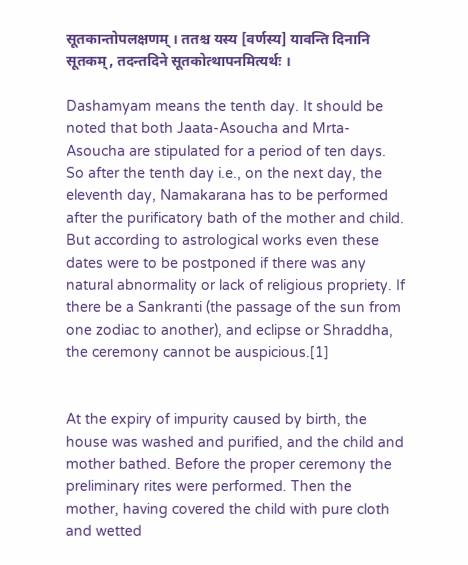सूतकान्तोपलक्षणम् । ततश्च यस्य [वर्णस्य] यावन्ति दिनानि सूतकम्, तदन्तदिने सूतकोत्थापनमित्यर्थः ।

Dashamyam means the tenth day. It should be noted that both Jaata-Asoucha and Mrta-Asoucha are stipulated for a period of ten days. So after the tenth day i.e., on the next day, the eleventh day, Namakarana has to be performed after the purificatory bath of the mother and child. But according to astrological works even these dates were to be postponed if there was any natural abnormality or lack of religious propriety. If there be a Sankranti (the passage of the sun from one zodiac to another), and eclipse or Shraddha, the ceremony cannot be auspicious.[1]


At the expiry of impurity caused by birth, the house was washed and purified, and the child and mother bathed. Before the proper ceremony the preliminary rites were performed. Then the mother, having covered the child with pure cloth and wetted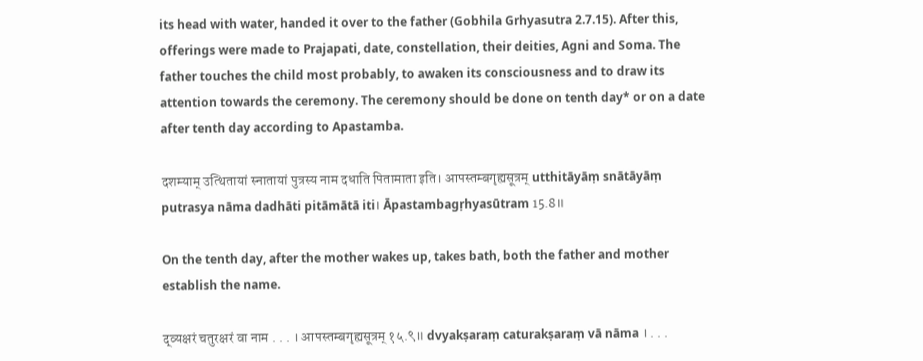its head with water, handed it over to the father (Gobhila Grhyasutra 2.7.15). After this, offerings were made to Prajapati, date, constellation, their deities, Agni and Soma. The father touches the child most probably, to awaken its consciousness and to draw its attention towards the ceremony. The ceremony should be done on tenth day* or on a date after tenth day according to Apastamba.

दशम्याम् उत्थितायां स्नातायां पुत्रस्य नाम दधाति पितामाता इति। आपस्तम्बगृह्यसूत्रम् utthitāyāṃ snātāyāṃ putrasya nāma dadhāti pitāmātā iti। Āpastambagṛhyasūtram 15.8॥

On the tenth day, after the mother wakes up, takes bath, both the father and mother establish the name.

द्व्यक्षरं चतुरक्षरं वा नाम . . . । आपस्तम्बगृह्यसूत्रम् १५.९॥ dvyakṣaraṃ caturakṣaraṃ vā nāma । . . .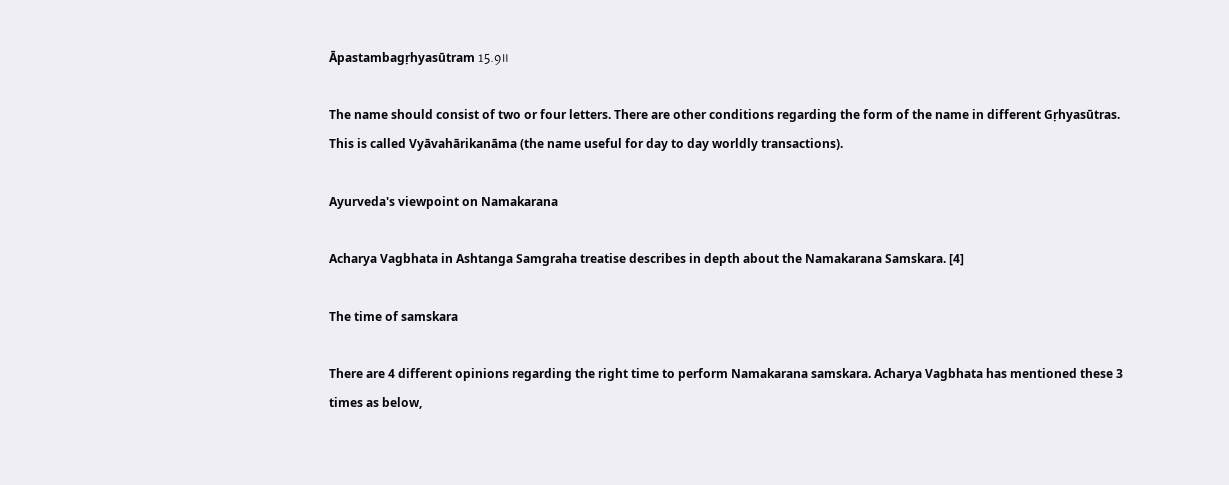Āpastambagṛhyasūtram 15.9॥

The name should consist of two or four letters. There are other conditions regarding the form of the name in different Gṛhyasūtras. This is called Vyāvahārikanāma (the name useful for day to day worldly transactions).

Ayurveda's viewpoint on Namakarana

Acharya Vagbhata in Ashtanga Samgraha treatise describes in depth about the Namakarana Samskara. [4]

The time of samskara

There are 4 different opinions regarding the right time to perform Namakarana samskara. Acharya Vagbhata has mentioned these 3 times as below,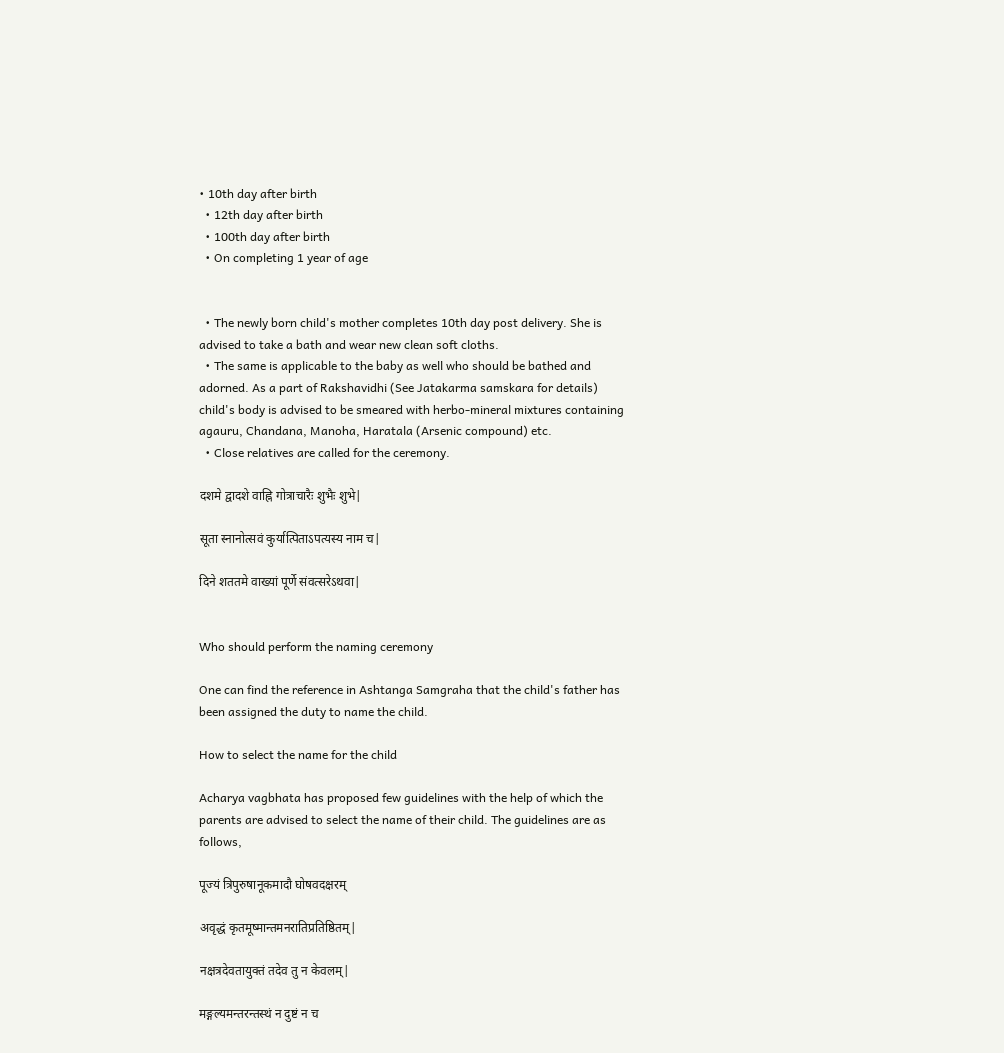• 10th day after birth
  • 12th day after birth
  • 100th day after birth
  • On completing 1 year of age


  • The newly born child's mother completes 10th day post delivery. She is advised to take a bath and wear new clean soft cloths.
  • The same is applicable to the baby as well who should be bathed and adorned. As a part of Rakshavidhi (See Jatakarma samskara for details) child's body is advised to be smeared with herbo-mineral mixtures containing agauru, Chandana, Manoha, Haratala (Arsenic compound) etc.
  • Close relatives are called for the ceremony.

दशमे द्वादशे वाह्नि गोत्राचारैः शुभैः शुभे|

सूता स्नानोत्सवं कुर्यात्पिताऽपत्यस्य नाम च|

दिने शततमे वाख्यां पूर्णे संवत्सरेऽथवा|


Who should perform the naming ceremony

One can find the reference in Ashtanga Samgraha that the child's father has been assigned the duty to name the child.

How to select the name for the child

Acharya vagbhata has proposed few guidelines with the help of which the parents are advised to select the name of their child. The guidelines are as follows,

पूज्यं त्रिपुरुषानूकमादौ घोषवदक्षरम्

अवृद्धं कृतमूष्मान्तमनरातिप्रतिष्ठितम्|

नक्षत्रदेवतायुक्तं तदेव तु न केवलम्|

मङ्गल्यमन्तरन्तस्थं न दुष्टं न च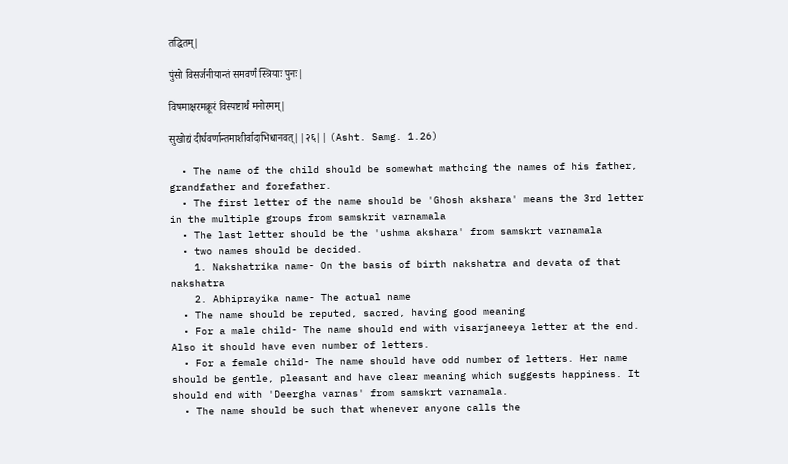तद्धितम्|

पुंसो विसर्जनीयान्तं समवर्णं स्त्रियाः पुनः|

विषमाक्षरमक्रूरं विस्पष्टार्थं मनोरमम्|

सुखोद्यं दीर्घवर्णान्तमाशीर्वादाभिधानवत्||२६|| (Asht. Samg. 1.26)

  • The name of the child should be somewhat mathcing the names of his father, grandfather and forefather.
  • The first letter of the name should be 'Ghosh akshara' means the 3rd letter in the multiple groups from samskrit varnamala
  • The last letter should be the 'ushma akshara' from samskrt varnamala
  • two names should be decided.
    1. Nakshatrika name- On the basis of birth nakshatra and devata of that nakshatra
    2. Abhiprayika name- The actual name
  • The name should be reputed, sacred, having good meaning
  • For a male child- The name should end with visarjaneeya letter at the end. Also it should have even number of letters.
  • For a female child- The name should have odd number of letters. Her name should be gentle, pleasant and have clear meaning which suggests happiness. It should end with 'Deergha varnas' from samskrt varnamala.
  • The name should be such that whenever anyone calls the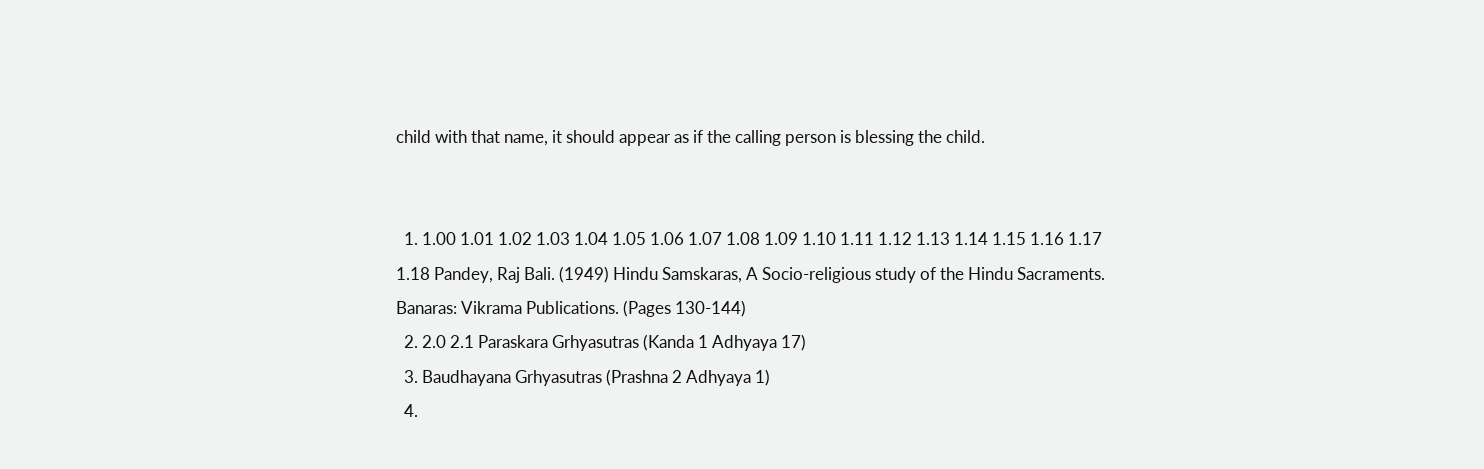child with that name, it should appear as if the calling person is blessing the child.


  1. 1.00 1.01 1.02 1.03 1.04 1.05 1.06 1.07 1.08 1.09 1.10 1.11 1.12 1.13 1.14 1.15 1.16 1.17 1.18 Pandey, Raj Bali. (1949) Hindu Samskaras, A Socio-religious study of the Hindu Sacraments. Banaras: Vikrama Publications. (Pages 130-144)
  2. 2.0 2.1 Paraskara Grhyasutras (Kanda 1 Adhyaya 17)
  3. Baudhayana Grhyasutras (Prashna 2 Adhyaya 1)
  4.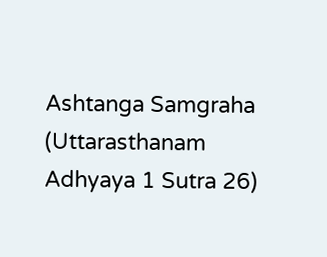Ashtanga Samgraha (Uttarasthanam Adhyaya 1 Sutra 26)